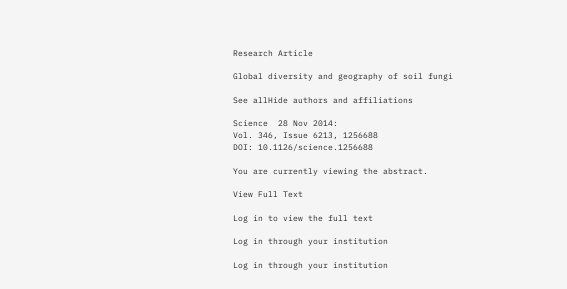Research Article

Global diversity and geography of soil fungi

See allHide authors and affiliations

Science  28 Nov 2014:
Vol. 346, Issue 6213, 1256688
DOI: 10.1126/science.1256688

You are currently viewing the abstract.

View Full Text

Log in to view the full text

Log in through your institution

Log in through your institution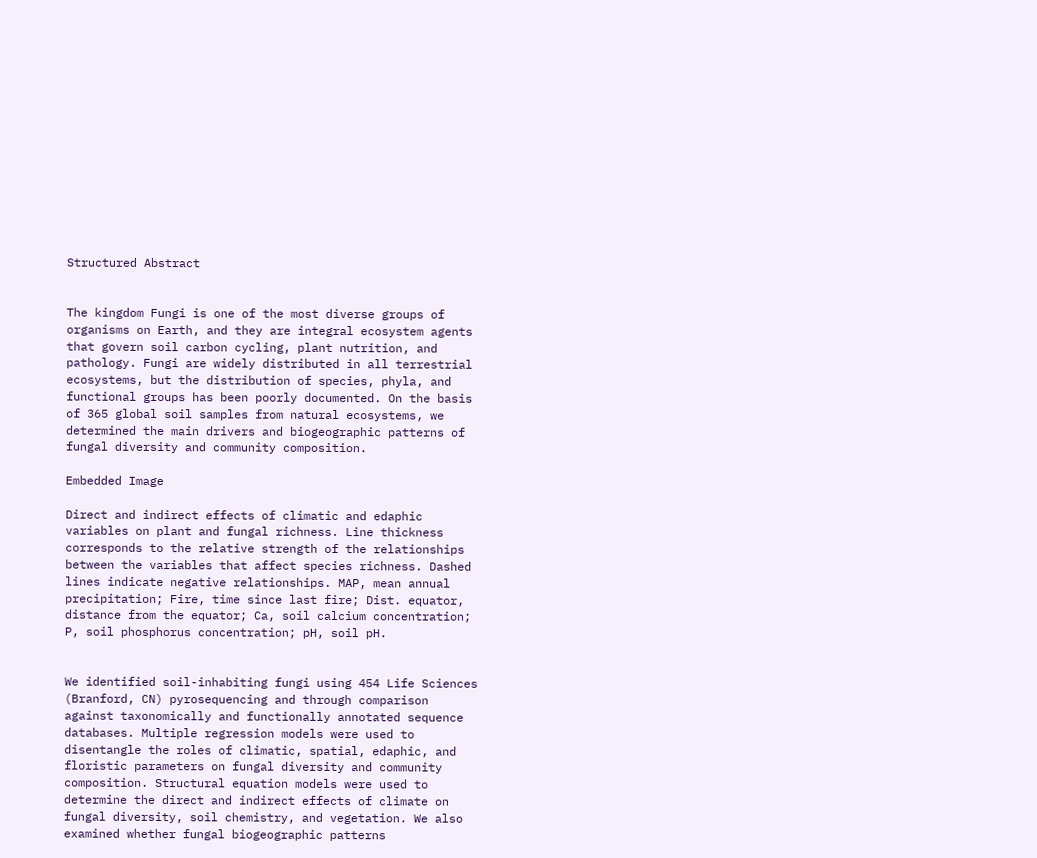Structured Abstract


The kingdom Fungi is one of the most diverse groups of organisms on Earth, and they are integral ecosystem agents that govern soil carbon cycling, plant nutrition, and pathology. Fungi are widely distributed in all terrestrial ecosystems, but the distribution of species, phyla, and functional groups has been poorly documented. On the basis of 365 global soil samples from natural ecosystems, we determined the main drivers and biogeographic patterns of fungal diversity and community composition.

Embedded Image

Direct and indirect effects of climatic and edaphic variables on plant and fungal richness. Line thickness corresponds to the relative strength of the relationships between the variables that affect species richness. Dashed lines indicate negative relationships. MAP, mean annual precipitation; Fire, time since last fire; Dist. equator, distance from the equator; Ca, soil calcium concentration; P, soil phosphorus concentration; pH, soil pH.


We identified soil-inhabiting fungi using 454 Life Sciences (Branford, CN) pyrosequencing and through comparison against taxonomically and functionally annotated sequence databases. Multiple regression models were used to disentangle the roles of climatic, spatial, edaphic, and floristic parameters on fungal diversity and community composition. Structural equation models were used to determine the direct and indirect effects of climate on fungal diversity, soil chemistry, and vegetation. We also examined whether fungal biogeographic patterns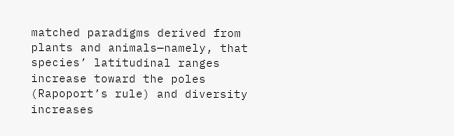matched paradigms derived from plants and animals—namely, that species’ latitudinal ranges increase toward the poles (Rapoport’s rule) and diversity increases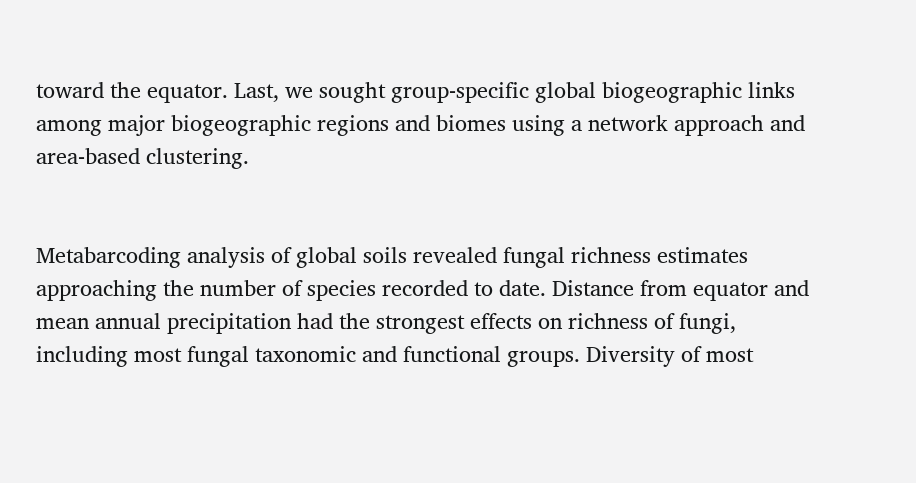toward the equator. Last, we sought group-specific global biogeographic links among major biogeographic regions and biomes using a network approach and area-based clustering.


Metabarcoding analysis of global soils revealed fungal richness estimates approaching the number of species recorded to date. Distance from equator and mean annual precipitation had the strongest effects on richness of fungi, including most fungal taxonomic and functional groups. Diversity of most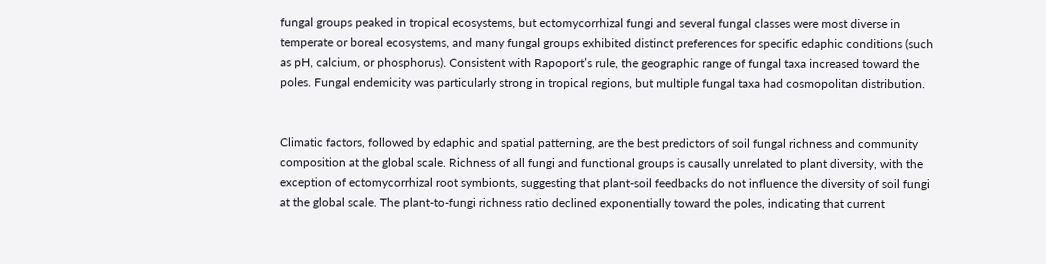fungal groups peaked in tropical ecosystems, but ectomycorrhizal fungi and several fungal classes were most diverse in temperate or boreal ecosystems, and many fungal groups exhibited distinct preferences for specific edaphic conditions (such as pH, calcium, or phosphorus). Consistent with Rapoport’s rule, the geographic range of fungal taxa increased toward the poles. Fungal endemicity was particularly strong in tropical regions, but multiple fungal taxa had cosmopolitan distribution.


Climatic factors, followed by edaphic and spatial patterning, are the best predictors of soil fungal richness and community composition at the global scale. Richness of all fungi and functional groups is causally unrelated to plant diversity, with the exception of ectomycorrhizal root symbionts, suggesting that plant-soil feedbacks do not influence the diversity of soil fungi at the global scale. The plant-to-fungi richness ratio declined exponentially toward the poles, indicating that current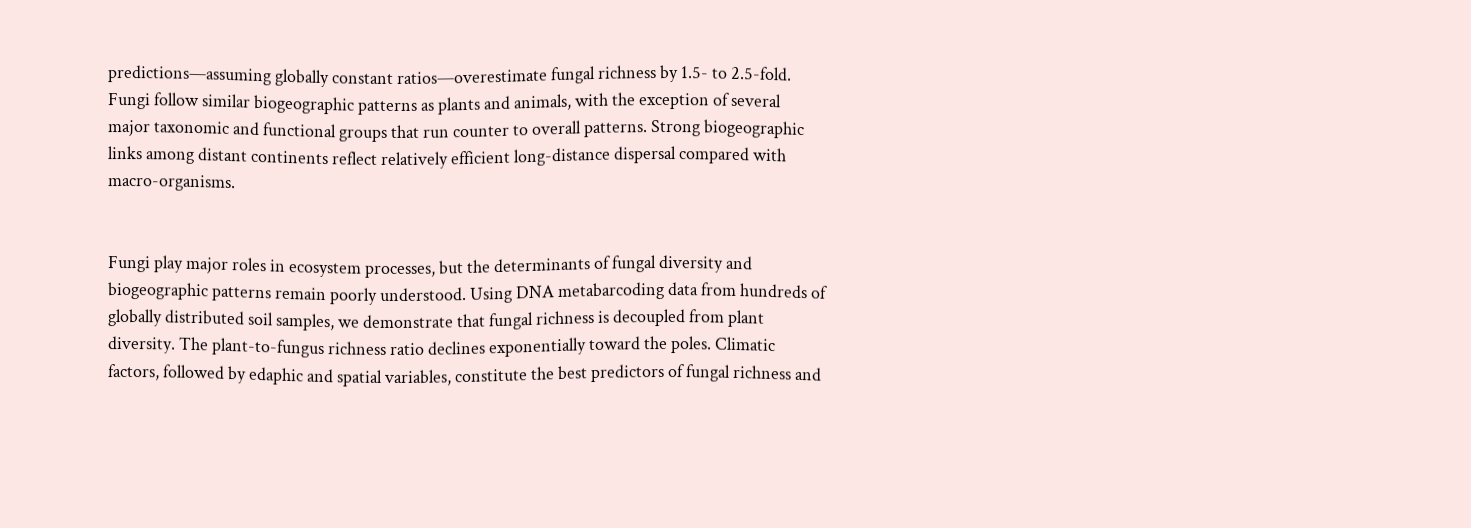predictions—assuming globally constant ratios—overestimate fungal richness by 1.5- to 2.5-fold. Fungi follow similar biogeographic patterns as plants and animals, with the exception of several major taxonomic and functional groups that run counter to overall patterns. Strong biogeographic links among distant continents reflect relatively efficient long-distance dispersal compared with macro-organisms.


Fungi play major roles in ecosystem processes, but the determinants of fungal diversity and biogeographic patterns remain poorly understood. Using DNA metabarcoding data from hundreds of globally distributed soil samples, we demonstrate that fungal richness is decoupled from plant diversity. The plant-to-fungus richness ratio declines exponentially toward the poles. Climatic factors, followed by edaphic and spatial variables, constitute the best predictors of fungal richness and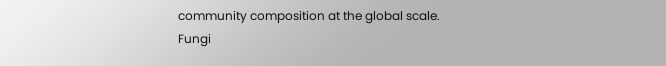community composition at the global scale. Fungi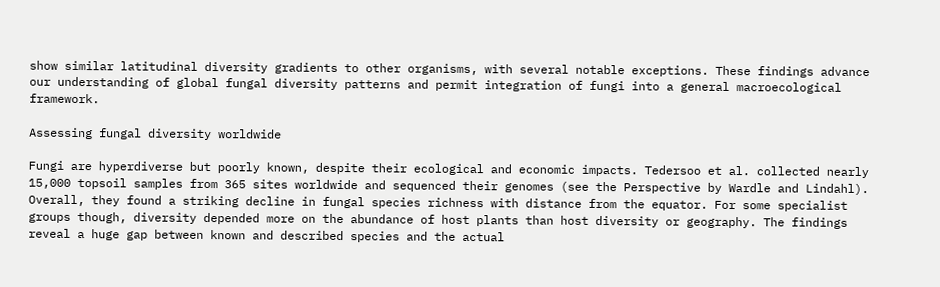show similar latitudinal diversity gradients to other organisms, with several notable exceptions. These findings advance our understanding of global fungal diversity patterns and permit integration of fungi into a general macroecological framework.

Assessing fungal diversity worldwide

Fungi are hyperdiverse but poorly known, despite their ecological and economic impacts. Tedersoo et al. collected nearly 15,000 topsoil samples from 365 sites worldwide and sequenced their genomes (see the Perspective by Wardle and Lindahl). Overall, they found a striking decline in fungal species richness with distance from the equator. For some specialist groups though, diversity depended more on the abundance of host plants than host diversity or geography. The findings reveal a huge gap between known and described species and the actual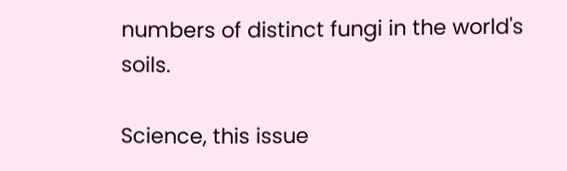numbers of distinct fungi in the world's soils.

Science, this issue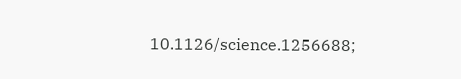10.1126/science.1256688;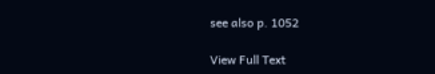see also p. 1052

View Full Text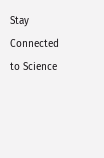Stay Connected to Science